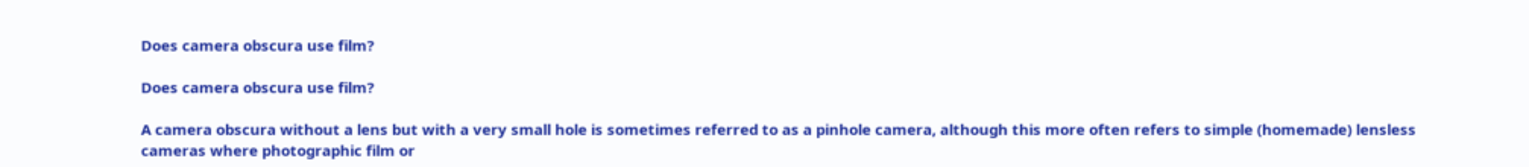Does camera obscura use film?

Does camera obscura use film?

A camera obscura without a lens but with a very small hole is sometimes referred to as a pinhole camera, although this more often refers to simple (homemade) lensless cameras where photographic film or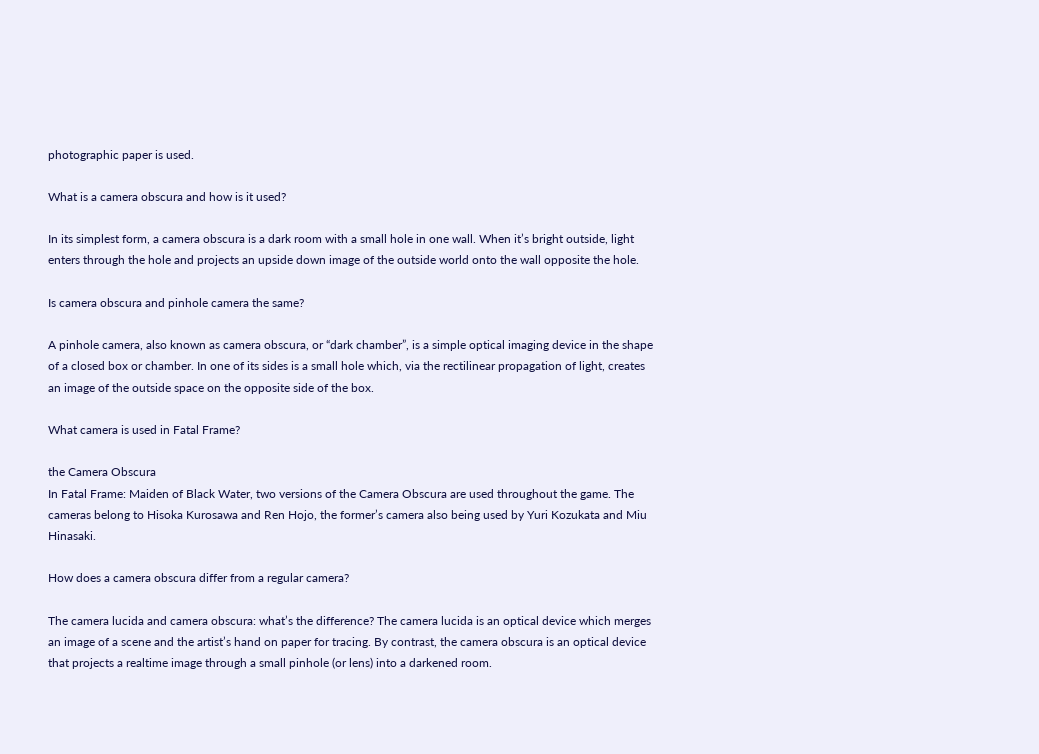photographic paper is used.

What is a camera obscura and how is it used?

In its simplest form, a camera obscura is a dark room with a small hole in one wall. When it’s bright outside, light enters through the hole and projects an upside down image of the outside world onto the wall opposite the hole.

Is camera obscura and pinhole camera the same?

A pinhole camera, also known as camera obscura, or “dark chamber”, is a simple optical imaging device in the shape of a closed box or chamber. In one of its sides is a small hole which, via the rectilinear propagation of light, creates an image of the outside space on the opposite side of the box.

What camera is used in Fatal Frame?

the Camera Obscura
In Fatal Frame: Maiden of Black Water, two versions of the Camera Obscura are used throughout the game. The cameras belong to Hisoka Kurosawa and Ren Hojo, the former’s camera also being used by Yuri Kozukata and Miu Hinasaki.

How does a camera obscura differ from a regular camera?

The camera lucida and camera obscura: what’s the difference? The camera lucida is an optical device which merges an image of a scene and the artist’s hand on paper for tracing. By contrast, the camera obscura is an optical device that projects a realtime image through a small pinhole (or lens) into a darkened room.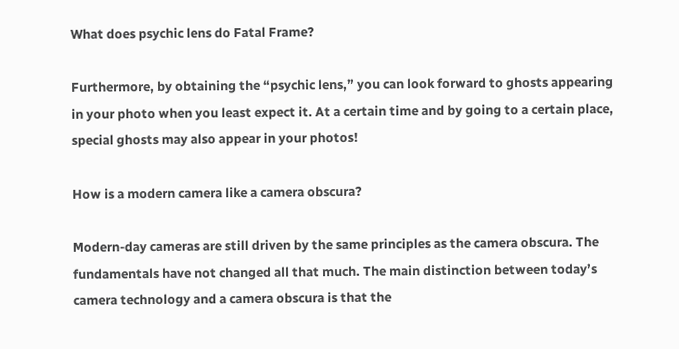What does psychic lens do Fatal Frame?

Furthermore, by obtaining the “psychic lens,” you can look forward to ghosts appearing in your photo when you least expect it. At a certain time and by going to a certain place, special ghosts may also appear in your photos!

How is a modern camera like a camera obscura?

Modern-day cameras are still driven by the same principles as the camera obscura. The fundamentals have not changed all that much. The main distinction between today’s camera technology and a camera obscura is that the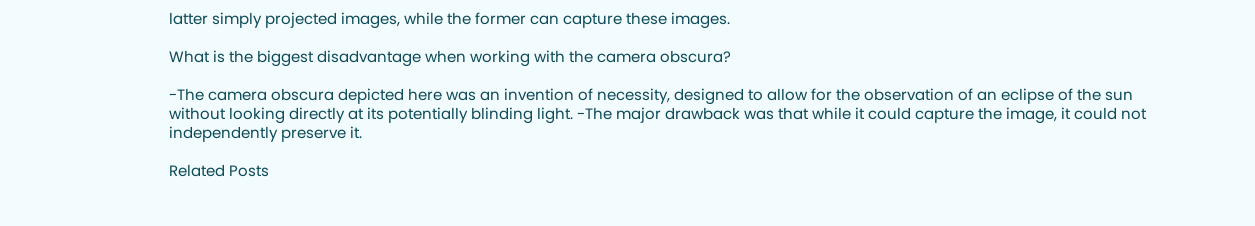latter simply projected images, while the former can capture these images.

What is the biggest disadvantage when working with the camera obscura?

-The camera obscura depicted here was an invention of necessity, designed to allow for the observation of an eclipse of the sun without looking directly at its potentially blinding light. -The major drawback was that while it could capture the image, it could not independently preserve it.

Related Posts